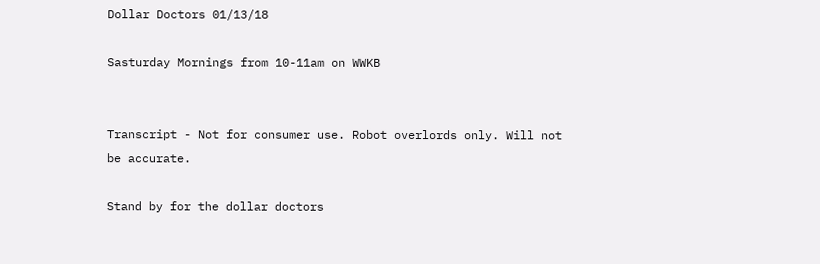Dollar Doctors 01/13/18

Sasturday Mornings from 10-11am on WWKB


Transcript - Not for consumer use. Robot overlords only. Will not be accurate.

Stand by for the dollar doctors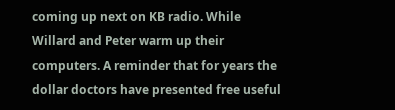coming up next on KB radio. While Willard and Peter warm up their computers. A reminder that for years the dollar doctors have presented free useful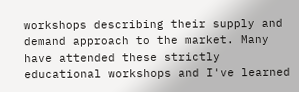workshops describing their supply and demand approach to the market. Many have attended these strictly educational workshops and I've learned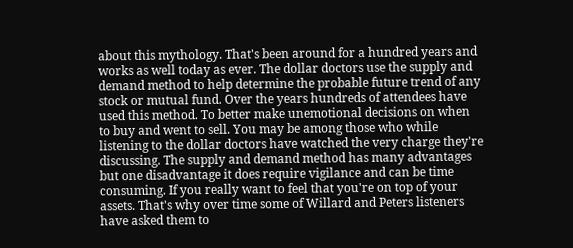about this mythology. That's been around for a hundred years and works as well today as ever. The dollar doctors use the supply and demand method to help determine the probable future trend of any stock or mutual fund. Over the years hundreds of attendees have used this method. To better make unemotional decisions on when to buy and went to sell. You may be among those who while listening to the dollar doctors have watched the very charge they're discussing. The supply and demand method has many advantages but one disadvantage it does require vigilance and can be time consuming. If you really want to feel that you're on top of your assets. That's why over time some of Willard and Peters listeners have asked them to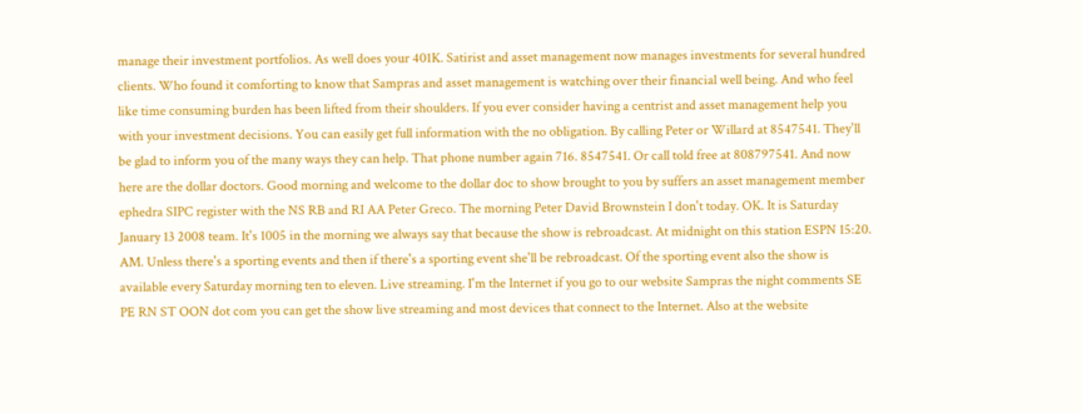manage their investment portfolios. As well does your 401K. Satirist and asset management now manages investments for several hundred clients. Who found it comforting to know that Sampras and asset management is watching over their financial well being. And who feel like time consuming burden has been lifted from their shoulders. If you ever consider having a centrist and asset management help you with your investment decisions. You can easily get full information with the no obligation. By calling Peter or Willard at 8547541. They'll be glad to inform you of the many ways they can help. That phone number again 716. 8547541. Or call told free at 808797541. And now here are the dollar doctors. Good morning and welcome to the dollar doc to show brought to you by suffers an asset management member ephedra SIPC register with the NS RB and RI AA Peter Greco. The morning Peter David Brownstein I don't today. OK. It is Saturday January 13 2008 team. It's 1005 in the morning we always say that because the show is rebroadcast. At midnight on this station ESPN 15:20. AM. Unless there's a sporting events and then if there's a sporting event she'll be rebroadcast. Of the sporting event also the show is available every Saturday morning ten to eleven. Live streaming. I'm the Internet if you go to our website Sampras the night comments SE PE RN ST OON dot com you can get the show live streaming and most devices that connect to the Internet. Also at the website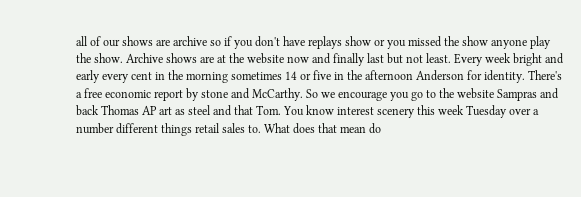all of our shows are archive so if you don't have replays show or you missed the show anyone play the show. Archive shows are at the website now and finally last but not least. Every week bright and early every cent in the morning sometimes 14 or five in the afternoon Anderson for identity. There's a free economic report by stone and McCarthy. So we encourage you go to the website Sampras and back Thomas AP art as steel and that Tom. You know interest scenery this week Tuesday over a number different things retail sales to. What does that mean do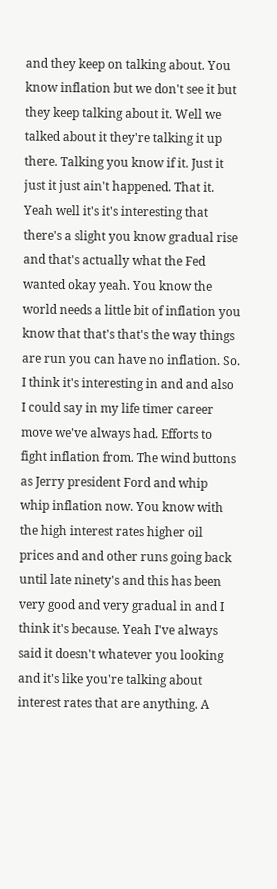and they keep on talking about. You know inflation but we don't see it but they keep talking about it. Well we talked about it they're talking it up there. Talking you know if it. Just it just it just ain't happened. That it. Yeah well it's it's interesting that there's a slight you know gradual rise and that's actually what the Fed wanted okay yeah. You know the world needs a little bit of inflation you know that that's that's the way things are run you can have no inflation. So. I think it's interesting in and and also I could say in my life timer career move we've always had. Efforts to fight inflation from. The wind buttons as Jerry president Ford and whip whip inflation now. You know with the high interest rates higher oil prices and and other runs going back until late ninety's and this has been very good and very gradual in and I think it's because. Yeah I've always said it doesn't whatever you looking and it's like you're talking about interest rates that are anything. A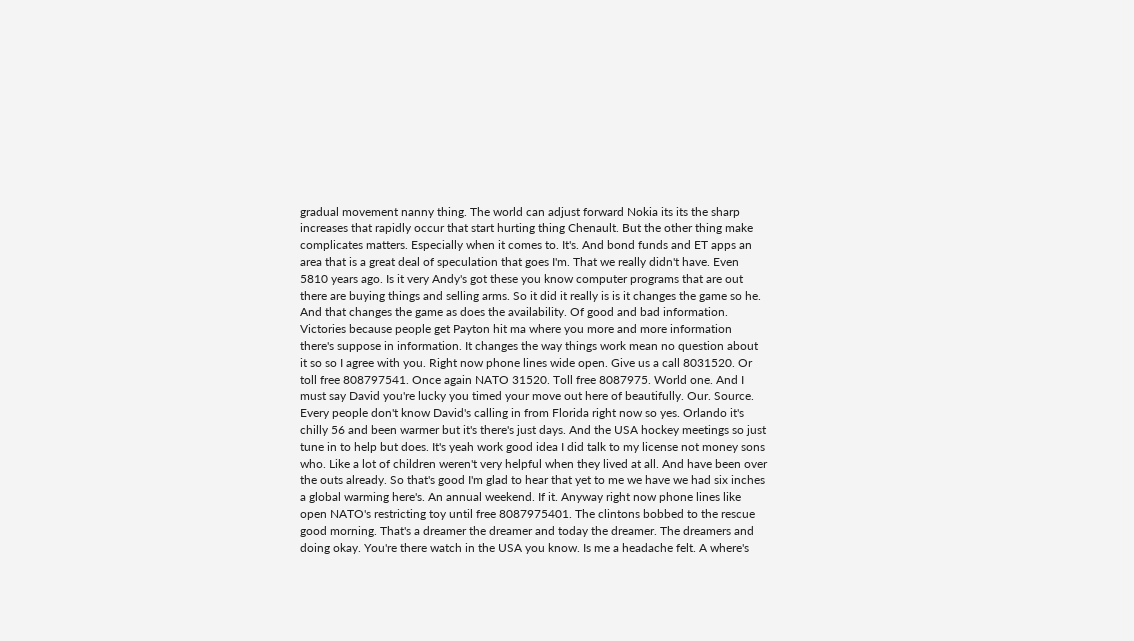gradual movement nanny thing. The world can adjust forward Nokia its its the sharp increases that rapidly occur that start hurting thing Chenault. But the other thing make complicates matters. Especially when it comes to. It's. And bond funds and ET apps an area that is a great deal of speculation that goes I'm. That we really didn't have. Even 5810 years ago. Is it very Andy's got these you know computer programs that are out there are buying things and selling arms. So it did it really is is it changes the game so he. And that changes the game as does the availability. Of good and bad information. Victories because people get Payton hit ma where you more and more information there's suppose in information. It changes the way things work mean no question about it so so I agree with you. Right now phone lines wide open. Give us a call 8031520. Or toll free 808797541. Once again NATO 31520. Toll free 8087975. World one. And I must say David you're lucky you timed your move out here of beautifully. Our. Source. Every people don't know David's calling in from Florida right now so yes. Orlando it's chilly 56 and been warmer but it's there's just days. And the USA hockey meetings so just tune in to help but does. It's yeah work good idea I did talk to my license not money sons who. Like a lot of children weren't very helpful when they lived at all. And have been over the outs already. So that's good I'm glad to hear that yet to me we have we had six inches a global warming here's. An annual weekend. If it. Anyway right now phone lines like open NATO's restricting toy until free 8087975401. The clintons bobbed to the rescue good morning. That's a dreamer the dreamer and today the dreamer. The dreamers and doing okay. You're there watch in the USA you know. Is me a headache felt. A where's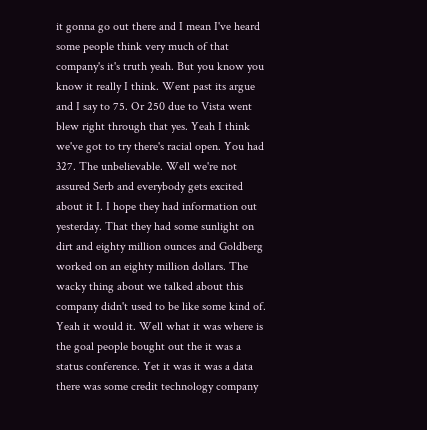it gonna go out there and I mean I've heard some people think very much of that company's it's truth yeah. But you know you know it really I think. Went past its argue and I say to 75. Or 250 due to Vista went blew right through that yes. Yeah I think we've got to try there's racial open. You had 327. The unbelievable. Well we're not assured Serb and everybody gets excited about it I. I hope they had information out yesterday. That they had some sunlight on dirt and eighty million ounces and Goldberg worked on an eighty million dollars. The wacky thing about we talked about this company didn't used to be like some kind of. Yeah it would it. Well what it was where is the goal people bought out the it was a status conference. Yet it was it was a data there was some credit technology company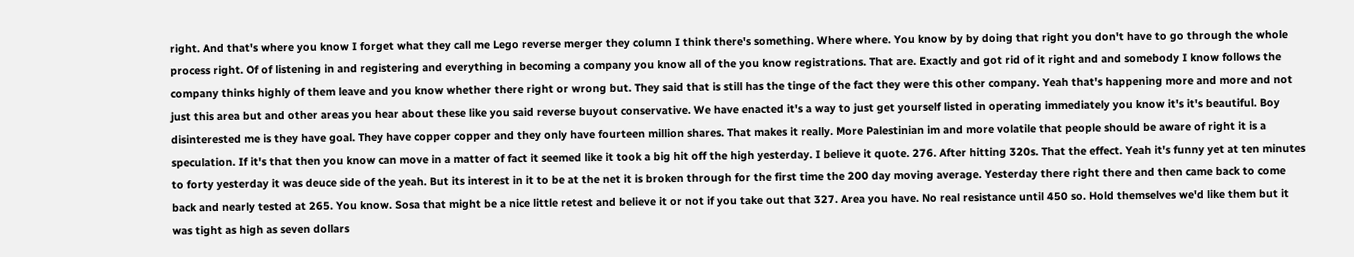right. And that's where you know I forget what they call me Lego reverse merger they column I think there's something. Where where. You know by by doing that right you don't have to go through the whole process right. Of of listening in and registering and everything in becoming a company you know all of the you know registrations. That are. Exactly and got rid of it right and and somebody I know follows the company thinks highly of them leave and you know whether there right or wrong but. They said that is still has the tinge of the fact they were this other company. Yeah that's happening more and more and not just this area but and other areas you hear about these like you said reverse buyout conservative. We have enacted it's a way to just get yourself listed in operating immediately you know it's it's beautiful. Boy disinterested me is they have goal. They have copper copper and they only have fourteen million shares. That makes it really. More Palestinian im and more volatile that people should be aware of right it is a speculation. If it's that then you know can move in a matter of fact it seemed like it took a big hit off the high yesterday. I believe it quote. 276. After hitting 320s. That the effect. Yeah it's funny yet at ten minutes to forty yesterday it was deuce side of the yeah. But its interest in it to be at the net it is broken through for the first time the 200 day moving average. Yesterday there right there and then came back to come back and nearly tested at 265. You know. Sosa that might be a nice little retest and believe it or not if you take out that 327. Area you have. No real resistance until 450 so. Hold themselves we'd like them but it was tight as high as seven dollars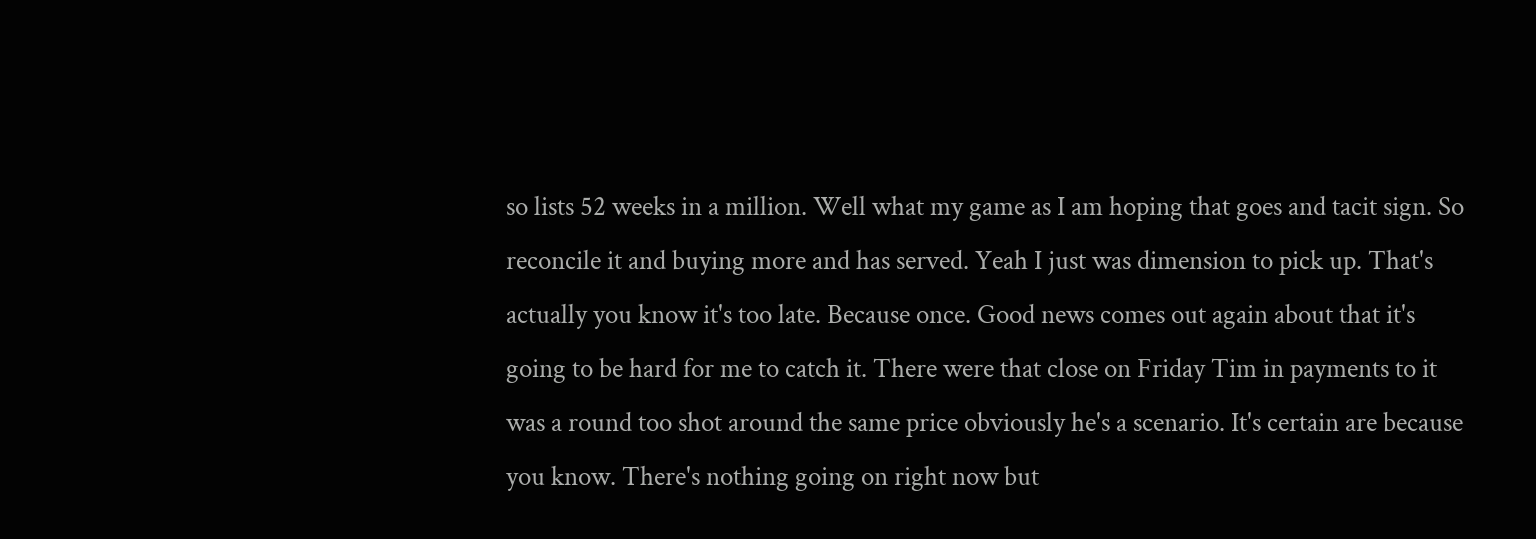so lists 52 weeks in a million. Well what my game as I am hoping that goes and tacit sign. So reconcile it and buying more and has served. Yeah I just was dimension to pick up. That's actually you know it's too late. Because once. Good news comes out again about that it's going to be hard for me to catch it. There were that close on Friday Tim in payments to it was a round too shot around the same price obviously he's a scenario. It's certain are because you know. There's nothing going on right now but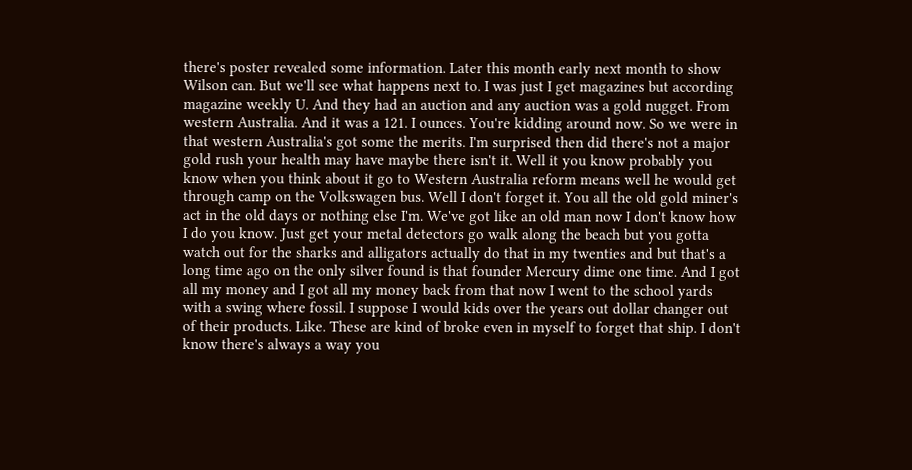there's poster revealed some information. Later this month early next month to show Wilson can. But we'll see what happens next to. I was just I get magazines but according magazine weekly U. And they had an auction and any auction was a gold nugget. From western Australia. And it was a 121. I ounces. You're kidding around now. So we were in that western Australia's got some the merits. I'm surprised then did there's not a major gold rush your health may have maybe there isn't it. Well it you know probably you know when you think about it go to Western Australia reform means well he would get through camp on the Volkswagen bus. Well I don't forget it. You all the old gold miner's act in the old days or nothing else I'm. We've got like an old man now I don't know how I do you know. Just get your metal detectors go walk along the beach but you gotta watch out for the sharks and alligators actually do that in my twenties and but that's a long time ago on the only silver found is that founder Mercury dime one time. And I got all my money and I got all my money back from that now I went to the school yards with a swing where fossil. I suppose I would kids over the years out dollar changer out of their products. Like. These are kind of broke even in myself to forget that ship. I don't know there's always a way you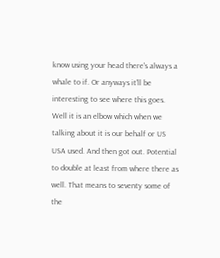know using your head there's always a whale to if. Or anyways it'll be interesting to see where this goes. Well it is an elbow which when we talking about it is our behalf or US USA used. And then got out. Potential to double at least from where there as well. That means to seventy some of the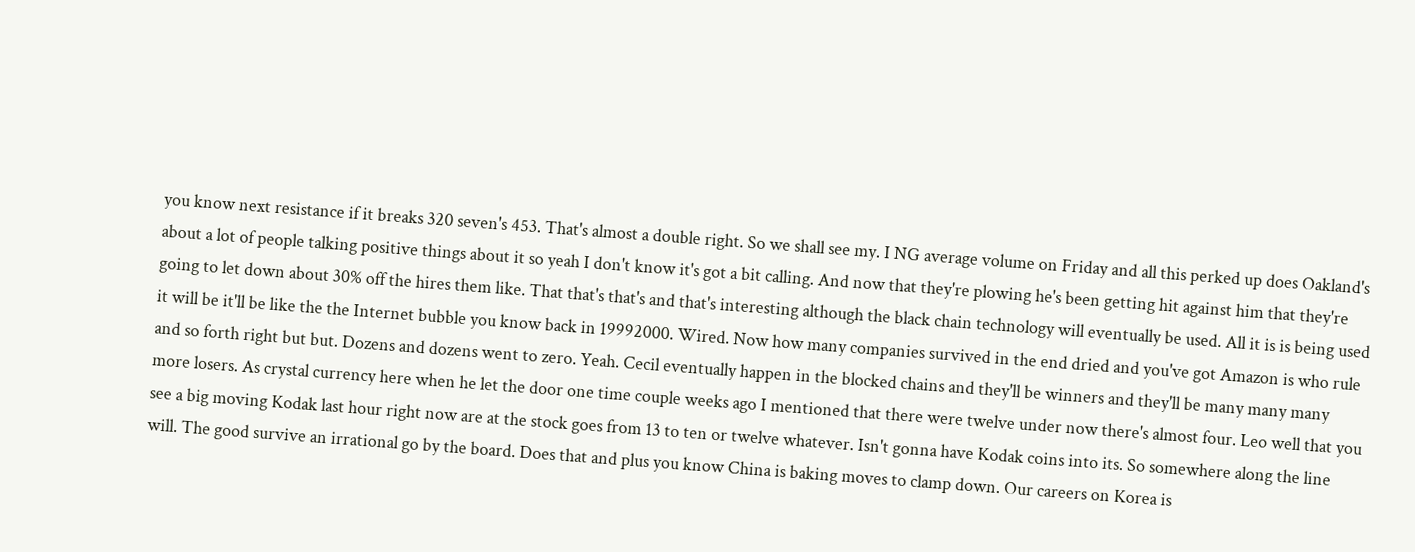you know next resistance if it breaks 320 seven's 453. That's almost a double right. So we shall see my. I NG average volume on Friday and all this perked up does Oakland's about a lot of people talking positive things about it so yeah I don't know it's got a bit calling. And now that they're plowing he's been getting hit against him that they're going to let down about 30% off the hires them like. That that's that's and that's interesting although the black chain technology will eventually be used. All it is is being used it will be it'll be like the the Internet bubble you know back in 19992000. Wired. Now how many companies survived in the end dried and you've got Amazon is who rule and so forth right but but. Dozens and dozens went to zero. Yeah. Cecil eventually happen in the blocked chains and they'll be winners and they'll be many many many more losers. As crystal currency here when he let the door one time couple weeks ago I mentioned that there were twelve under now there's almost four. Leo well that you see a big moving Kodak last hour right now are at the stock goes from 13 to ten or twelve whatever. Isn't gonna have Kodak coins into its. So somewhere along the line will. The good survive an irrational go by the board. Does that and plus you know China is baking moves to clamp down. Our careers on Korea is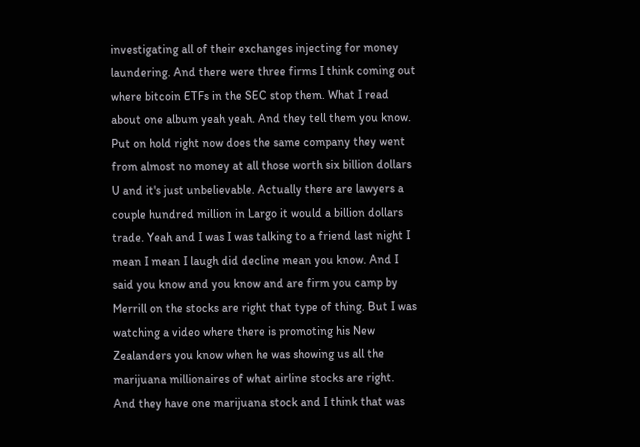investigating all of their exchanges injecting for money laundering. And there were three firms I think coming out where bitcoin ETFs in the SEC stop them. What I read about one album yeah yeah. And they tell them you know. Put on hold right now does the same company they went from almost no money at all those worth six billion dollars U and it's just unbelievable. Actually there are lawyers a couple hundred million in Largo it would a billion dollars trade. Yeah and I was I was talking to a friend last night I mean I mean I laugh did decline mean you know. And I said you know and you know and are firm you camp by Merrill on the stocks are right that type of thing. But I was watching a video where there is promoting his New Zealanders you know when he was showing us all the marijuana millionaires of what airline stocks are right. And they have one marijuana stock and I think that was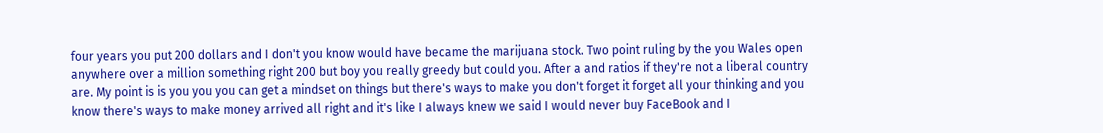four years you put 200 dollars and I don't you know would have became the marijuana stock. Two point ruling by the you Wales open anywhere over a million something right 200 but boy you really greedy but could you. After a and ratios if they're not a liberal country are. My point is is you you you can get a mindset on things but there's ways to make you don't forget it forget all your thinking and you know there's ways to make money arrived all right and it's like I always knew we said I would never buy FaceBook and I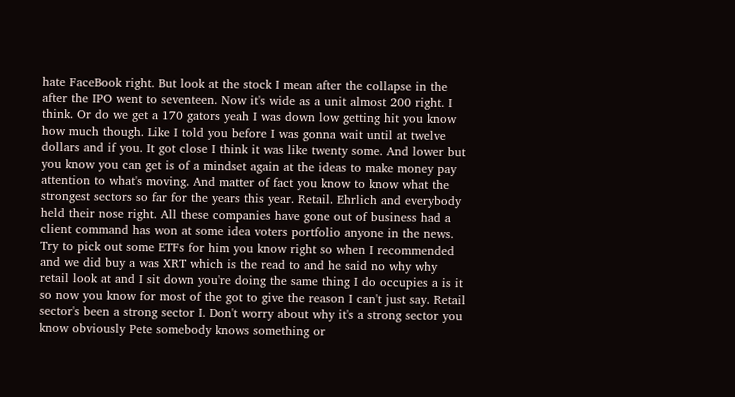hate FaceBook right. But look at the stock I mean after the collapse in the after the IPO went to seventeen. Now it's wide as a unit almost 200 right. I think. Or do we get a 170 gators yeah I was down low getting hit you know how much though. Like I told you before I was gonna wait until at twelve dollars and if you. It got close I think it was like twenty some. And lower but you know you can get is of a mindset again at the ideas to make money pay attention to what's moving. And matter of fact you know to know what the strongest sectors so far for the years this year. Retail. Ehrlich and everybody held their nose right. All these companies have gone out of business had a client command has won at some idea voters portfolio anyone in the news. Try to pick out some ETFs for him you know right so when I recommended and we did buy a was XRT which is the read to and he said no why why retail look at and I sit down you're doing the same thing I do occupies a is it so now you know for most of the got to give the reason I can't just say. Retail sector's been a strong sector I. Don't worry about why it's a strong sector you know obviously Pete somebody knows something or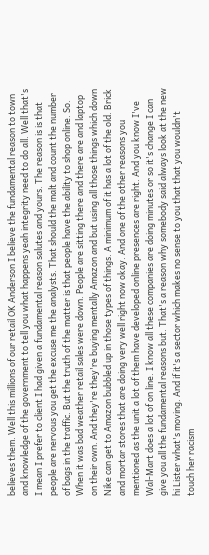believes them. Well this millions of our retail OK Anderson I believe the fundamental reason to town and knowledge of the government to tell you what happens yeah integrity need to do all. Well that's I mean I prefer to client I had given a fundamental reason salutes and yours. The reason is is that people are nervous you get the excuse me the analysts. That should the malt and count the number of bags in the traffic. But the truth of the matter is that people have the ability to shop online. So. When it was bad weather retail sales were down. People are sitting there and there are and laptop on their own. And they're they're buying mentally Amazon and but using all those things which down Nike can get to Amazon bubbled up in those types of things. A minimum of it has a lot of the old. Brick and mortar stores that are doing very well right now okay. And one of the other reasons you mentioned as the unit a lot of them have developed online presences are right. And you know I've Wal-Mart does a lot of on line. I know all these companies are doing minutes or so it's change I can give you all the fundamental reasons but. That's a reason why somebody said always look at the new hi Lister what's moving. And if it's a sector which makes no sense to you that that you wouldn't touch her racism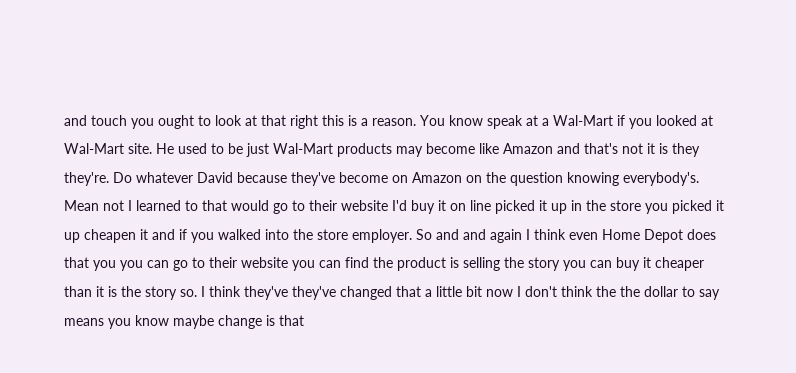and touch you ought to look at that right this is a reason. You know speak at a Wal-Mart if you looked at Wal-Mart site. He used to be just Wal-Mart products may become like Amazon and that's not it is they they're. Do whatever David because they've become on Amazon on the question knowing everybody's. Mean not I learned to that would go to their website I'd buy it on line picked it up in the store you picked it up cheapen it and if you walked into the store employer. So and and again I think even Home Depot does that you you can go to their website you can find the product is selling the story you can buy it cheaper than it is the story so. I think they've they've changed that a little bit now I don't think the the dollar to say means you know maybe change is that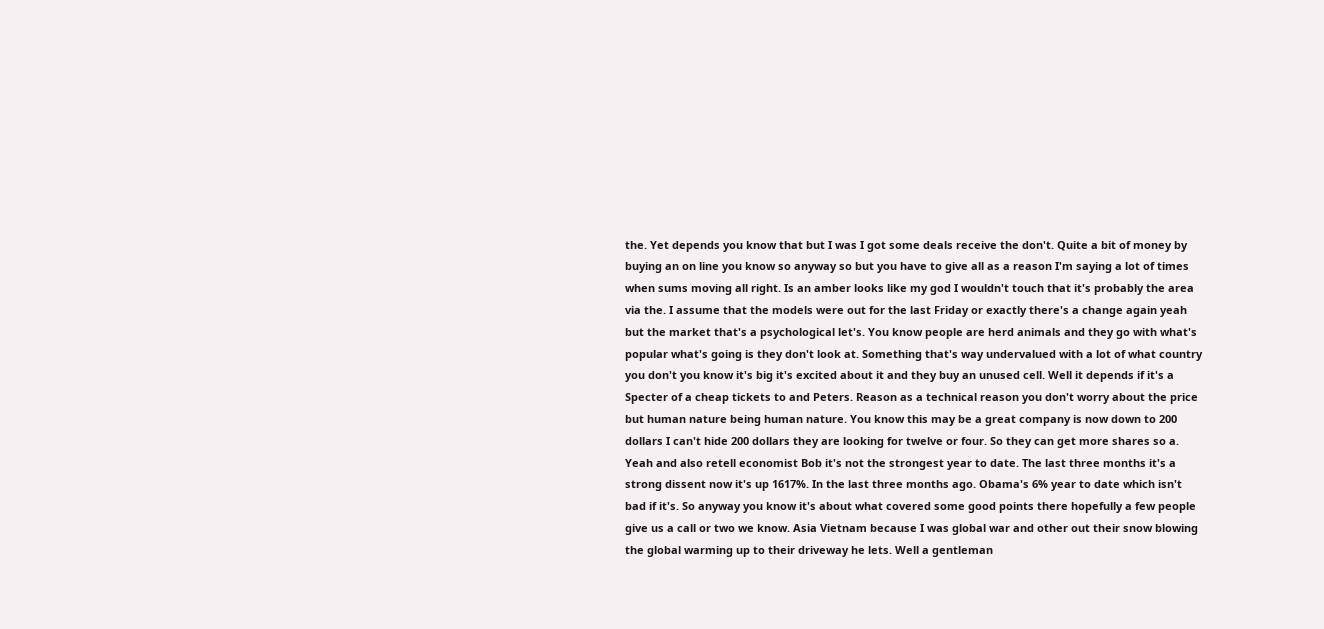the. Yet depends you know that but I was I got some deals receive the don't. Quite a bit of money by buying an on line you know so anyway so but you have to give all as a reason I'm saying a lot of times when sums moving all right. Is an amber looks like my god I wouldn't touch that it's probably the area via the. I assume that the models were out for the last Friday or exactly there's a change again yeah but the market that's a psychological let's. You know people are herd animals and they go with what's popular what's going is they don't look at. Something that's way undervalued with a lot of what country you don't you know it's big it's excited about it and they buy an unused cell. Well it depends if it's a Specter of a cheap tickets to and Peters. Reason as a technical reason you don't worry about the price but human nature being human nature. You know this may be a great company is now down to 200 dollars I can't hide 200 dollars they are looking for twelve or four. So they can get more shares so a. Yeah and also retell economist Bob it's not the strongest year to date. The last three months it's a strong dissent now it's up 1617%. In the last three months ago. Obama's 6% year to date which isn't bad if it's. So anyway you know it's about what covered some good points there hopefully a few people give us a call or two we know. Asia Vietnam because I was global war and other out their snow blowing the global warming up to their driveway he lets. Well a gentleman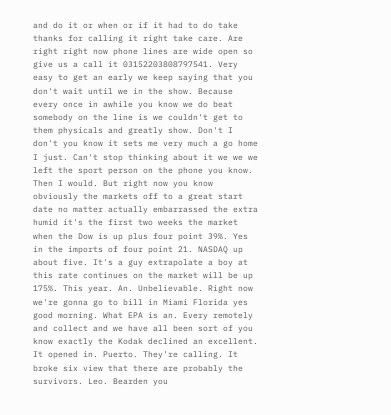and do it or when or if it had to do take thanks for calling it right take care. Are right right now phone lines are wide open so give us a call it 03152203808797541. Very easy to get an early we keep saying that you don't wait until we in the show. Because every once in awhile you know we do beat somebody on the line is we couldn't get to them physicals and greatly show. Don't I don't you know it sets me very much a go home I just. Can't stop thinking about it we we we left the sport person on the phone you know. Then I would. But right now you know obviously the markets off to a great start date no matter actually embarrassed the extra humid it's the first two weeks the market when the Dow is up plus four point 39%. Yes in the imports of four point 21. NASDAQ up about five. It's a guy extrapolate a boy at this rate continues on the market will be up 175%. This year. An. Unbelievable. Right now we're gonna go to bill in Miami Florida yes good morning. What EPA is an. Every remotely and collect and we have all been sort of you know exactly the Kodak declined an excellent. It opened in. Puerto. They're calling. It broke six view that there are probably the survivors. Leo. Bearden you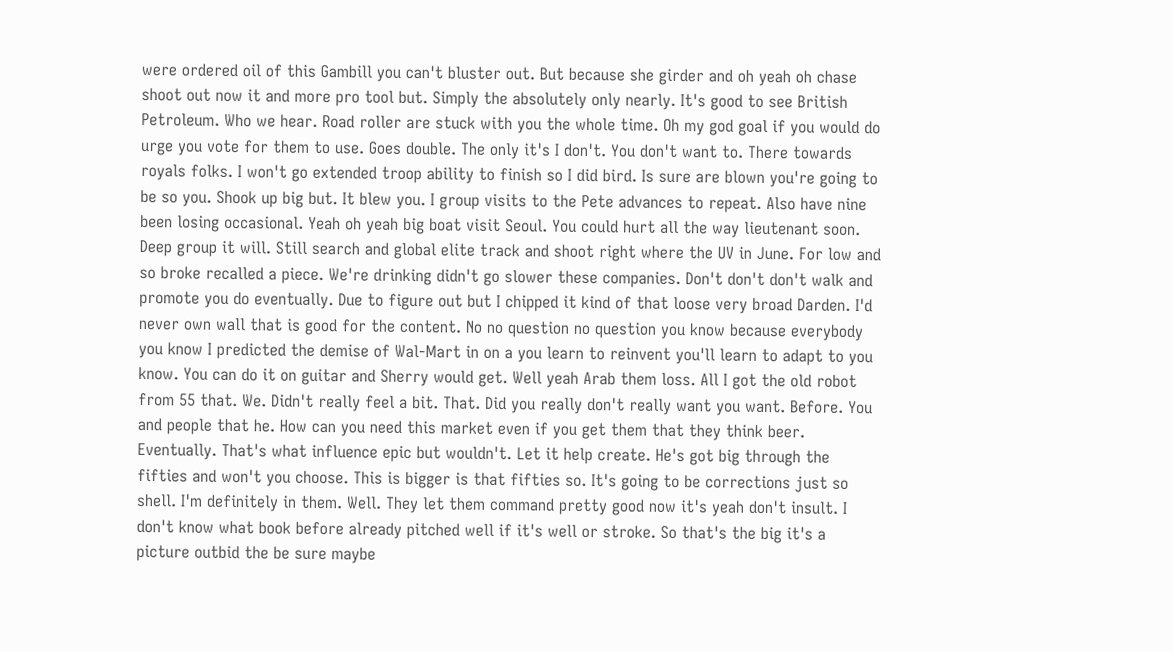were ordered oil of this Gambill you can't bluster out. But because she girder and oh yeah oh chase shoot out now it and more pro tool but. Simply the absolutely only nearly. It's good to see British Petroleum. Who we hear. Road roller are stuck with you the whole time. Oh my god goal if you would do urge you vote for them to use. Goes double. The only it's I don't. You don't want to. There towards royals folks. I won't go extended troop ability to finish so I did bird. Is sure are blown you're going to be so you. Shook up big but. It blew you. I group visits to the Pete advances to repeat. Also have nine been losing occasional. Yeah oh yeah big boat visit Seoul. You could hurt all the way lieutenant soon. Deep group it will. Still search and global elite track and shoot right where the UV in June. For low and so broke recalled a piece. We're drinking didn't go slower these companies. Don't don't don't walk and promote you do eventually. Due to figure out but I chipped it kind of that loose very broad Darden. I'd never own wall that is good for the content. No no question no question you know because everybody you know I predicted the demise of Wal-Mart in on a you learn to reinvent you'll learn to adapt to you know. You can do it on guitar and Sherry would get. Well yeah Arab them loss. All I got the old robot from 55 that. We. Didn't really feel a bit. That. Did you really don't really want you want. Before. You and people that he. How can you need this market even if you get them that they think beer. Eventually. That's what influence epic but wouldn't. Let it help create. He's got big through the fifties and won't you choose. This is bigger is that fifties so. It's going to be corrections just so shell. I'm definitely in them. Well. They let them command pretty good now it's yeah don't insult. I don't know what book before already pitched well if it's well or stroke. So that's the big it's a picture outbid the be sure maybe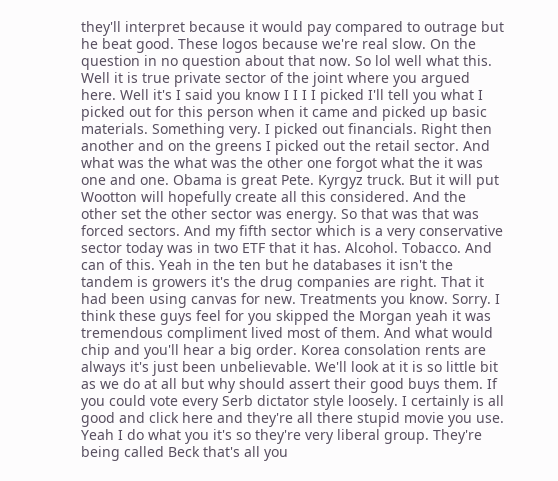they'll interpret because it would pay compared to outrage but he beat good. These logos because we're real slow. On the question in no question about that now. So lol well what this. Well it is true private sector of the joint where you argued here. Well it's I said you know I I I I picked I'll tell you what I picked out for this person when it came and picked up basic materials. Something very. I picked out financials. Right then another and on the greens I picked out the retail sector. And what was the what was the other one forgot what the it was one and one. Obama is great Pete. Kyrgyz truck. But it will put Wootton will hopefully create all this considered. And the other set the other sector was energy. So that was that was forced sectors. And my fifth sector which is a very conservative sector today was in two ETF that it has. Alcohol. Tobacco. And can of this. Yeah in the ten but he databases it isn't the tandem is growers it's the drug companies are right. That it had been using canvas for new. Treatments you know. Sorry. I think these guys feel for you skipped the Morgan yeah it was tremendous compliment lived most of them. And what would chip and you'll hear a big order. Korea consolation rents are always it's just been unbelievable. We'll look at it is so little bit as we do at all but why should assert their good buys them. If you could vote every Serb dictator style loosely. I certainly is all good and click here and they're all there stupid movie you use. Yeah I do what you it's so they're very liberal group. They're being called Beck that's all you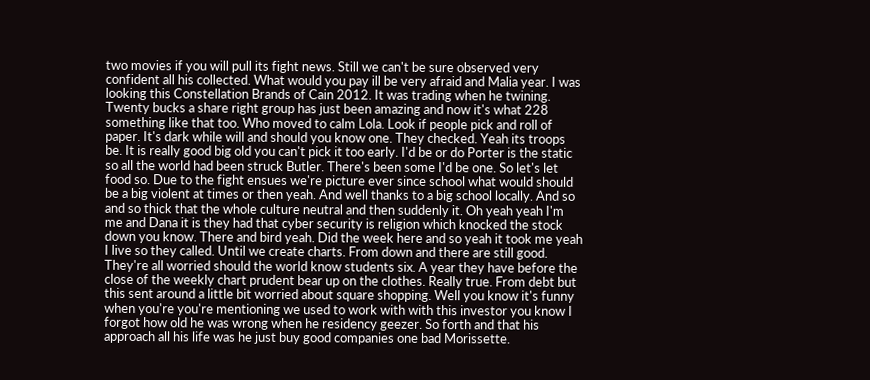two movies if you will pull its fight news. Still we can't be sure observed very confident all his collected. What would you pay ill be very afraid and Malia year. I was looking this Constellation Brands of Cain 2012. It was trading when he twining. Twenty bucks a share right group has just been amazing and now it's what 228 something like that too. Who moved to calm Lola. Look if people pick and roll of paper. It's dark while will and should you know one. They checked. Yeah its troops be. It is really good big old you can't pick it too early. I'd be or do Porter is the static so all the world had been struck Butler. There's been some I'd be one. So let's let food so. Due to the fight ensues we're picture ever since school what would should be a big violent at times or then yeah. And well thanks to a big school locally. And so and so thick that the whole culture neutral and then suddenly it. Oh yeah yeah I'm me and Dana it is they had that cyber security is religion which knocked the stock down you know. There and bird yeah. Did the week here and so yeah it took me yeah I live so they called. Until we create charts. From down and there are still good. They're all worried should the world know students six. A year they have before the close of the weekly chart prudent bear up on the clothes. Really true. From debt but this sent around a little bit worried about square shopping. Well you know it's funny when you're you're mentioning we used to work with with this investor you know I forgot how old he was wrong when he residency geezer. So forth and that his approach all his life was he just buy good companies one bad Morissette.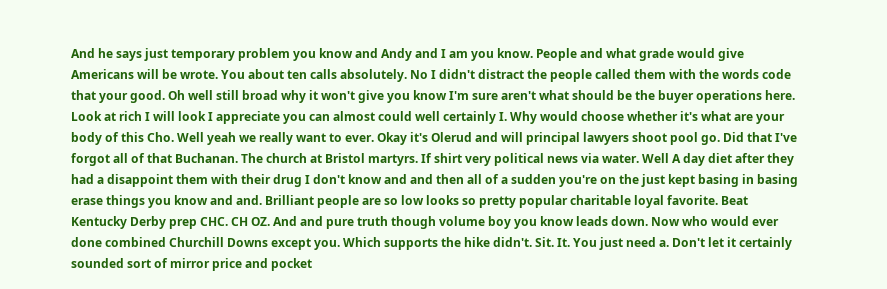And he says just temporary problem you know and Andy and I am you know. People and what grade would give Americans will be wrote. You about ten calls absolutely. No I didn't distract the people called them with the words code that your good. Oh well still broad why it won't give you know I'm sure aren't what should be the buyer operations here. Look at rich I will look I appreciate you can almost could well certainly I. Why would choose whether it's what are your body of this Cho. Well yeah we really want to ever. Okay it's Olerud and will principal lawyers shoot pool go. Did that I've forgot all of that Buchanan. The church at Bristol martyrs. If shirt very political news via water. Well A day diet after they had a disappoint them with their drug I don't know and and then all of a sudden you're on the just kept basing in basing erase things you know and and. Brilliant people are so low looks so pretty popular charitable loyal favorite. Beat Kentucky Derby prep CHC. CH OZ. And and pure truth though volume boy you know leads down. Now who would ever done combined Churchill Downs except you. Which supports the hike didn't. Sit. It. You just need a. Don't let it certainly sounded sort of mirror price and pocket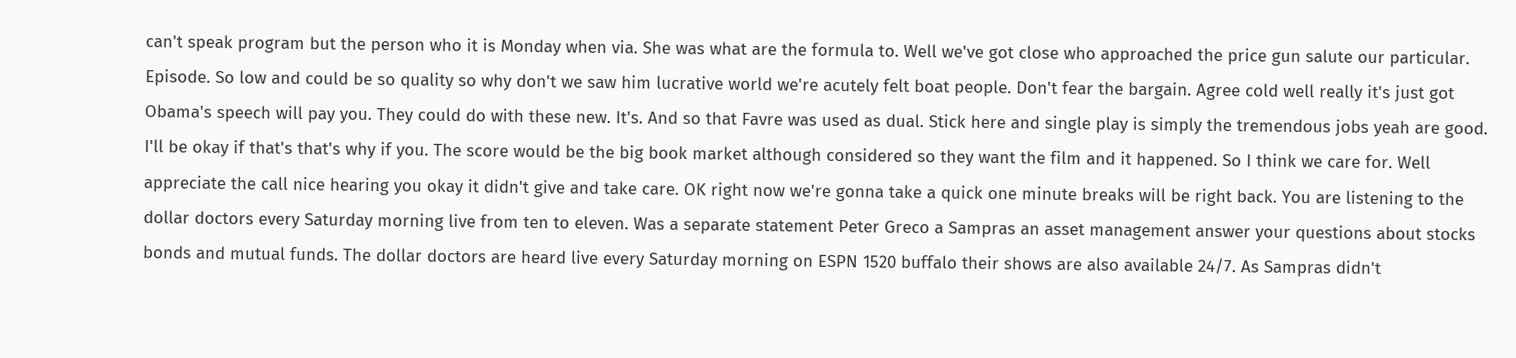can't speak program but the person who it is Monday when via. She was what are the formula to. Well we've got close who approached the price gun salute our particular. Episode. So low and could be so quality so why don't we saw him lucrative world we're acutely felt boat people. Don't fear the bargain. Agree cold well really it's just got Obama's speech will pay you. They could do with these new. It's. And so that Favre was used as dual. Stick here and single play is simply the tremendous jobs yeah are good. I'll be okay if that's that's why if you. The score would be the big book market although considered so they want the film and it happened. So I think we care for. Well appreciate the call nice hearing you okay it didn't give and take care. OK right now we're gonna take a quick one minute breaks will be right back. You are listening to the dollar doctors every Saturday morning live from ten to eleven. Was a separate statement Peter Greco a Sampras an asset management answer your questions about stocks bonds and mutual funds. The dollar doctors are heard live every Saturday morning on ESPN 1520 buffalo their shows are also available 24/7. As Sampras didn't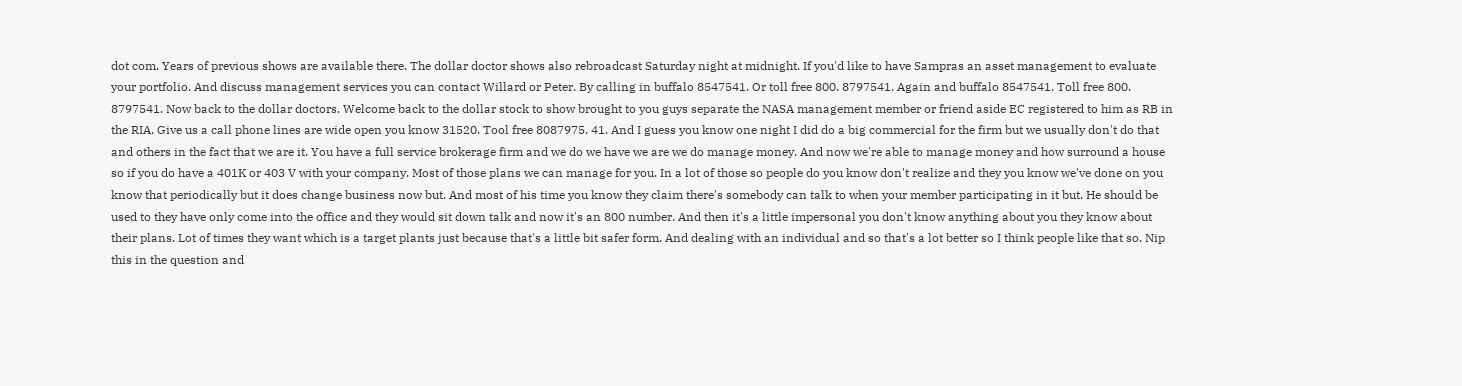dot com. Years of previous shows are available there. The dollar doctor shows also rebroadcast Saturday night at midnight. If you'd like to have Sampras an asset management to evaluate your portfolio. And discuss management services you can contact Willard or Peter. By calling in buffalo 8547541. Or toll free 800. 8797541. Again and buffalo 8547541. Toll free 800. 8797541. Now back to the dollar doctors. Welcome back to the dollar stock to show brought to you guys separate the NASA management member or friend aside EC registered to him as RB in the RIA. Give us a call phone lines are wide open you know 31520. Tool free 8087975. 41. And I guess you know one night I did do a big commercial for the firm but we usually don't do that and others in the fact that we are it. You have a full service brokerage firm and we do we have we are we do manage money. And now we're able to manage money and how surround a house so if you do have a 401K or 403 V with your company. Most of those plans we can manage for you. In a lot of those so people do you know don't realize and they you know we've done on you know that periodically but it does change business now but. And most of his time you know they claim there's somebody can talk to when your member participating in it but. He should be used to they have only come into the office and they would sit down talk and now it's an 800 number. And then it's a little impersonal you don't know anything about you they know about their plans. Lot of times they want which is a target plants just because that's a little bit safer form. And dealing with an individual and so that's a lot better so I think people like that so. Nip this in the question and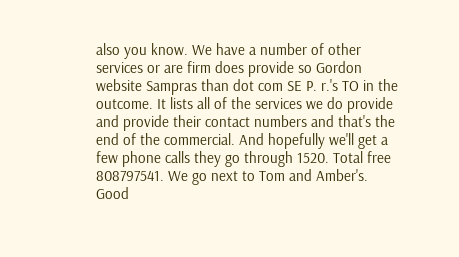also you know. We have a number of other services or are firm does provide so Gordon website Sampras than dot com SE P. r.'s TO in the outcome. It lists all of the services we do provide and provide their contact numbers and that's the end of the commercial. And hopefully we'll get a few phone calls they go through 1520. Total free 808797541. We go next to Tom and Amber's. Good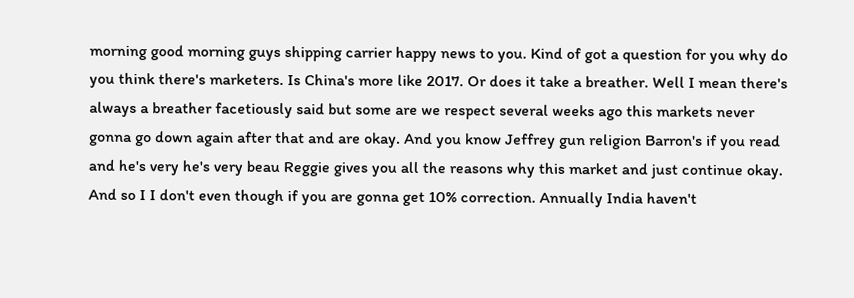morning good morning guys shipping carrier happy news to you. Kind of got a question for you why do you think there's marketers. Is China's more like 2017. Or does it take a breather. Well I mean there's always a breather facetiously said but some are we respect several weeks ago this markets never gonna go down again after that and are okay. And you know Jeffrey gun religion Barron's if you read and he's very he's very beau Reggie gives you all the reasons why this market and just continue okay. And so I I don't even though if you are gonna get 10% correction. Annually India haven't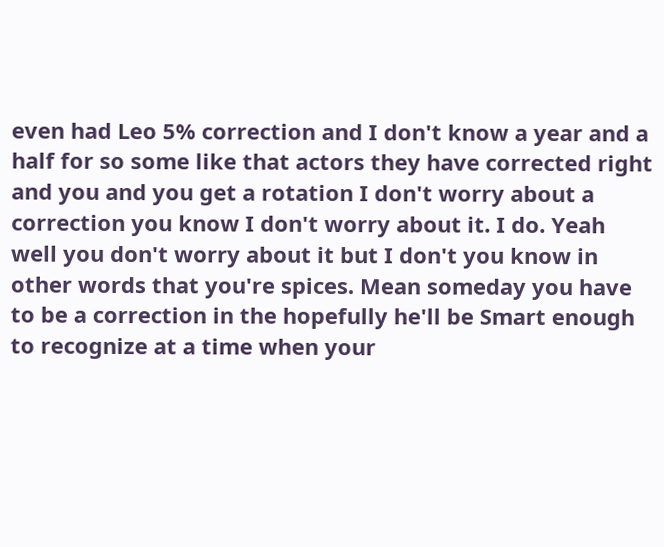even had Leo 5% correction and I don't know a year and a half for so some like that actors they have corrected right and you and you get a rotation I don't worry about a correction you know I don't worry about it. I do. Yeah well you don't worry about it but I don't you know in other words that you're spices. Mean someday you have to be a correction in the hopefully he'll be Smart enough to recognize at a time when your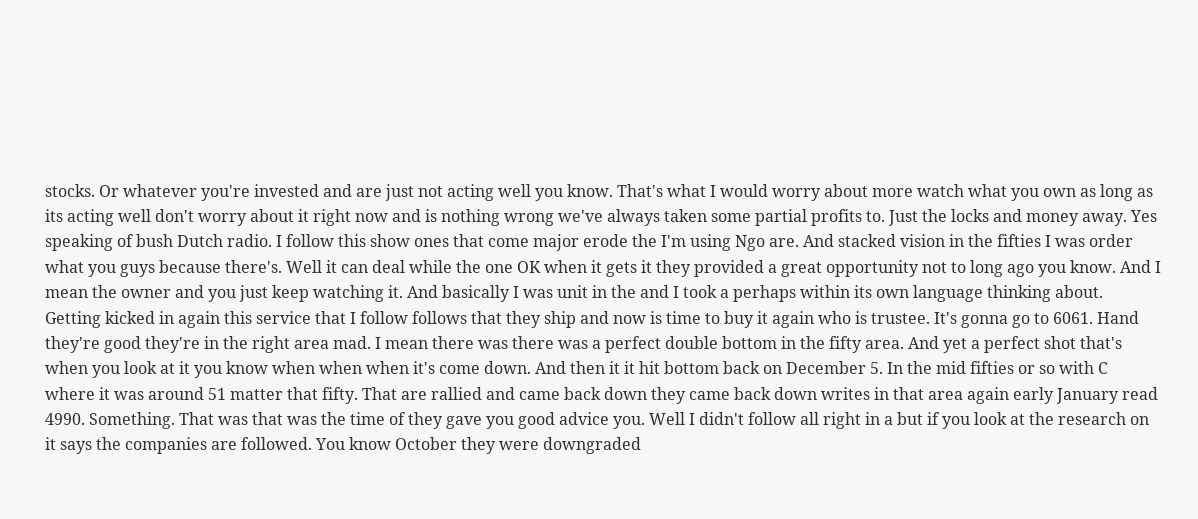stocks. Or whatever you're invested and are just not acting well you know. That's what I would worry about more watch what you own as long as its acting well don't worry about it right now and is nothing wrong we've always taken some partial profits to. Just the locks and money away. Yes speaking of bush Dutch radio. I follow this show ones that come major erode the I'm using Ngo are. And stacked vision in the fifties I was order what you guys because there's. Well it can deal while the one OK when it gets it they provided a great opportunity not to long ago you know. And I mean the owner and you just keep watching it. And basically I was unit in the and I took a perhaps within its own language thinking about. Getting kicked in again this service that I follow follows that they ship and now is time to buy it again who is trustee. It's gonna go to 6061. Hand they're good they're in the right area mad. I mean there was there was a perfect double bottom in the fifty area. And yet a perfect shot that's when you look at it you know when when when it's come down. And then it it hit bottom back on December 5. In the mid fifties or so with C where it was around 51 matter that fifty. That are rallied and came back down they came back down writes in that area again early January read 4990. Something. That was that was the time of they gave you good advice you. Well I didn't follow all right in a but if you look at the research on it says the companies are followed. You know October they were downgraded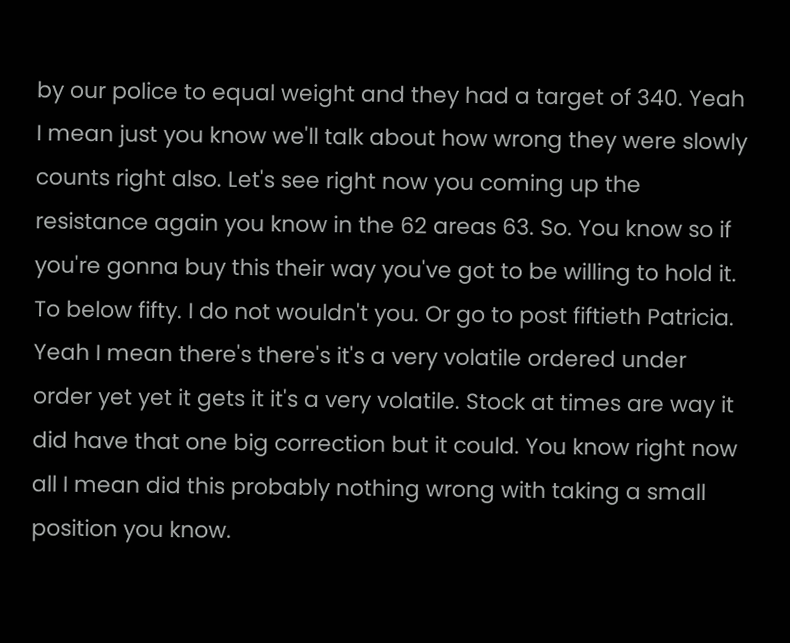by our police to equal weight and they had a target of 340. Yeah I mean just you know we'll talk about how wrong they were slowly counts right also. Let's see right now you coming up the resistance again you know in the 62 areas 63. So. You know so if you're gonna buy this their way you've got to be willing to hold it. To below fifty. I do not wouldn't you. Or go to post fiftieth Patricia. Yeah I mean there's there's it's a very volatile ordered under order yet yet it gets it it's a very volatile. Stock at times are way it did have that one big correction but it could. You know right now all I mean did this probably nothing wrong with taking a small position you know.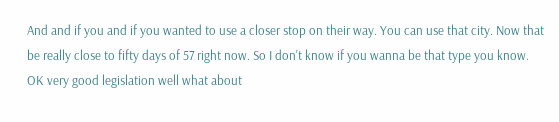And and if you and if you wanted to use a closer stop on their way. You can use that city. Now that be really close to fifty days of 57 right now. So I don't know if you wanna be that type you know. OK very good legislation well what about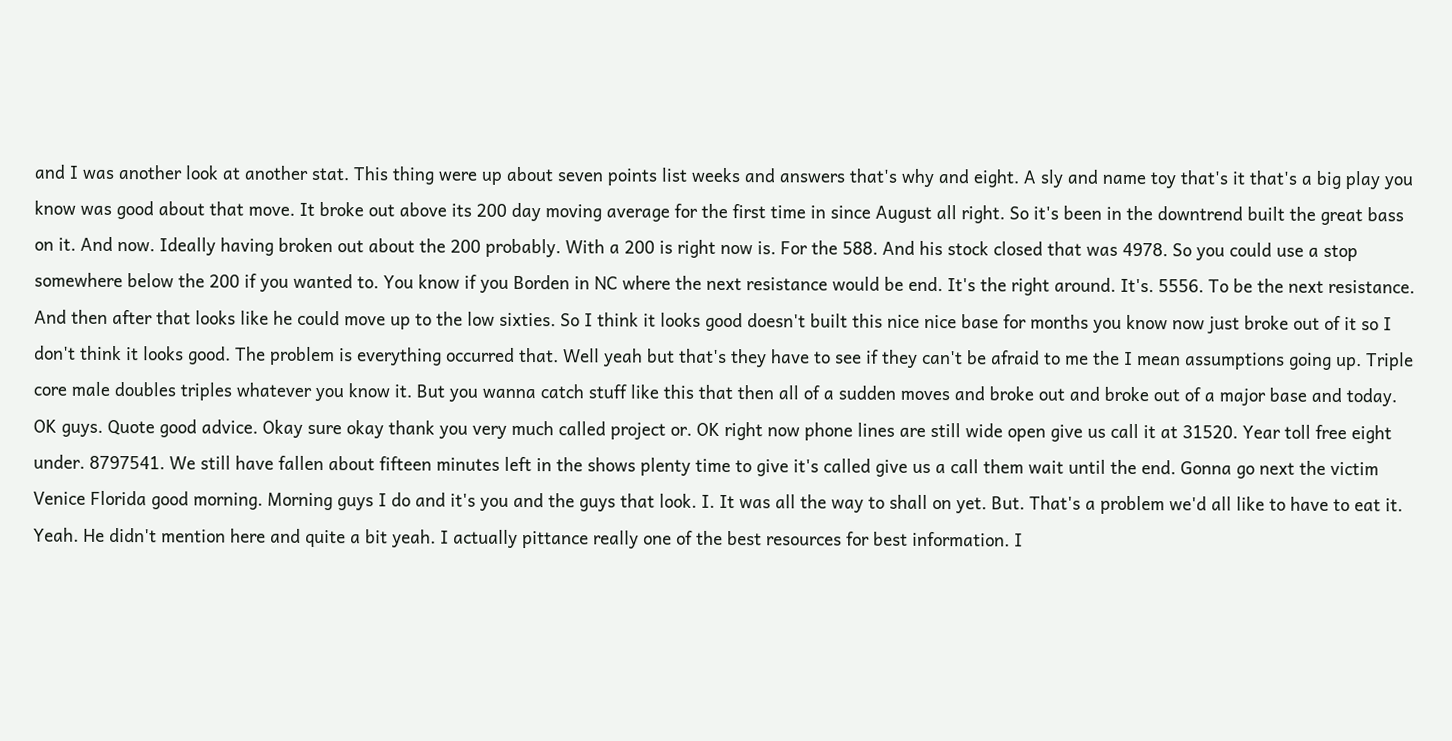and I was another look at another stat. This thing were up about seven points list weeks and answers that's why and eight. A sly and name toy that's it that's a big play you know was good about that move. It broke out above its 200 day moving average for the first time in since August all right. So it's been in the downtrend built the great bass on it. And now. Ideally having broken out about the 200 probably. With a 200 is right now is. For the 588. And his stock closed that was 4978. So you could use a stop somewhere below the 200 if you wanted to. You know if you Borden in NC where the next resistance would be end. It's the right around. It's. 5556. To be the next resistance. And then after that looks like he could move up to the low sixties. So I think it looks good doesn't built this nice nice base for months you know now just broke out of it so I don't think it looks good. The problem is everything occurred that. Well yeah but that's they have to see if they can't be afraid to me the I mean assumptions going up. Triple core male doubles triples whatever you know it. But you wanna catch stuff like this that then all of a sudden moves and broke out and broke out of a major base and today. OK guys. Quote good advice. Okay sure okay thank you very much called project or. OK right now phone lines are still wide open give us call it at 31520. Year toll free eight under. 8797541. We still have fallen about fifteen minutes left in the shows plenty time to give it's called give us a call them wait until the end. Gonna go next the victim Venice Florida good morning. Morning guys I do and it's you and the guys that look. I. It was all the way to shall on yet. But. That's a problem we'd all like to have to eat it. Yeah. He didn't mention here and quite a bit yeah. I actually pittance really one of the best resources for best information. I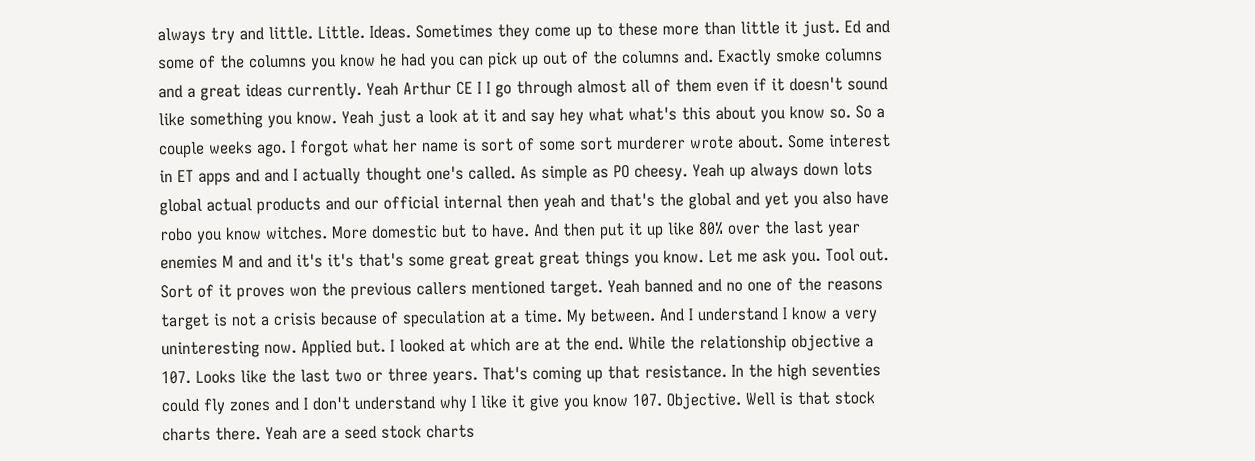always try and little. Little. Ideas. Sometimes they come up to these more than little it just. Ed and some of the columns you know he had you can pick up out of the columns and. Exactly smoke columns and a great ideas currently. Yeah Arthur CE I I go through almost all of them even if it doesn't sound like something you know. Yeah just a look at it and say hey what what's this about you know so. So a couple weeks ago. I forgot what her name is sort of some sort murderer wrote about. Some interest in ET apps and and I actually thought one's called. As simple as PO cheesy. Yeah up always down lots global actual products and our official internal then yeah and that's the global and yet you also have robo you know witches. More domestic but to have. And then put it up like 80% over the last year enemies M and and it's it's that's some great great great things you know. Let me ask you. Tool out. Sort of it proves won the previous callers mentioned target. Yeah banned and no one of the reasons target is not a crisis because of speculation at a time. My between. And I understand I know a very uninteresting now. Applied but. I looked at which are at the end. While the relationship objective a 107. Looks like the last two or three years. That's coming up that resistance. In the high seventies could fly zones and I don't understand why I like it give you know 107. Objective. Well is that stock charts there. Yeah are a seed stock charts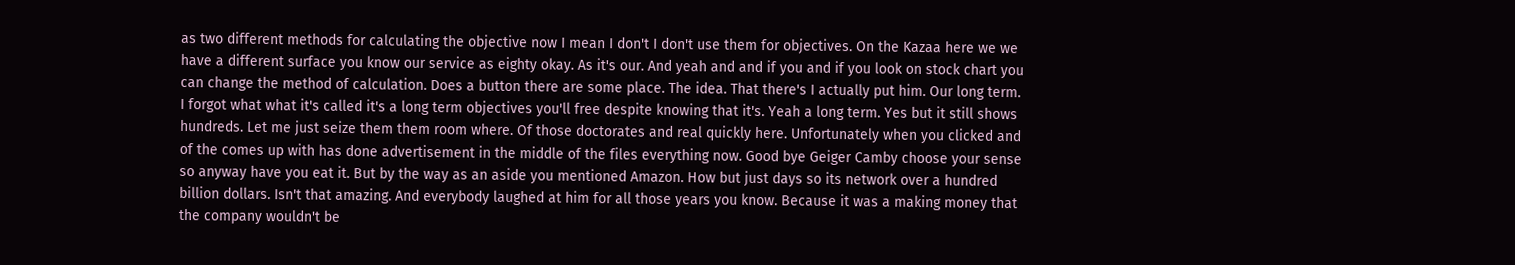as two different methods for calculating the objective now I mean I don't I don't use them for objectives. On the Kazaa here we we have a different surface you know our service as eighty okay. As it's our. And yeah and and if you and if you look on stock chart you can change the method of calculation. Does a button there are some place. The idea. That there's I actually put him. Our long term. I forgot what what it's called it's a long term objectives you'll free despite knowing that it's. Yeah a long term. Yes but it still shows hundreds. Let me just seize them them room where. Of those doctorates and real quickly here. Unfortunately when you clicked and of the comes up with has done advertisement in the middle of the files everything now. Good bye Geiger Camby choose your sense so anyway have you eat it. But by the way as an aside you mentioned Amazon. How but just days so its network over a hundred billion dollars. Isn't that amazing. And everybody laughed at him for all those years you know. Because it was a making money that the company wouldn't be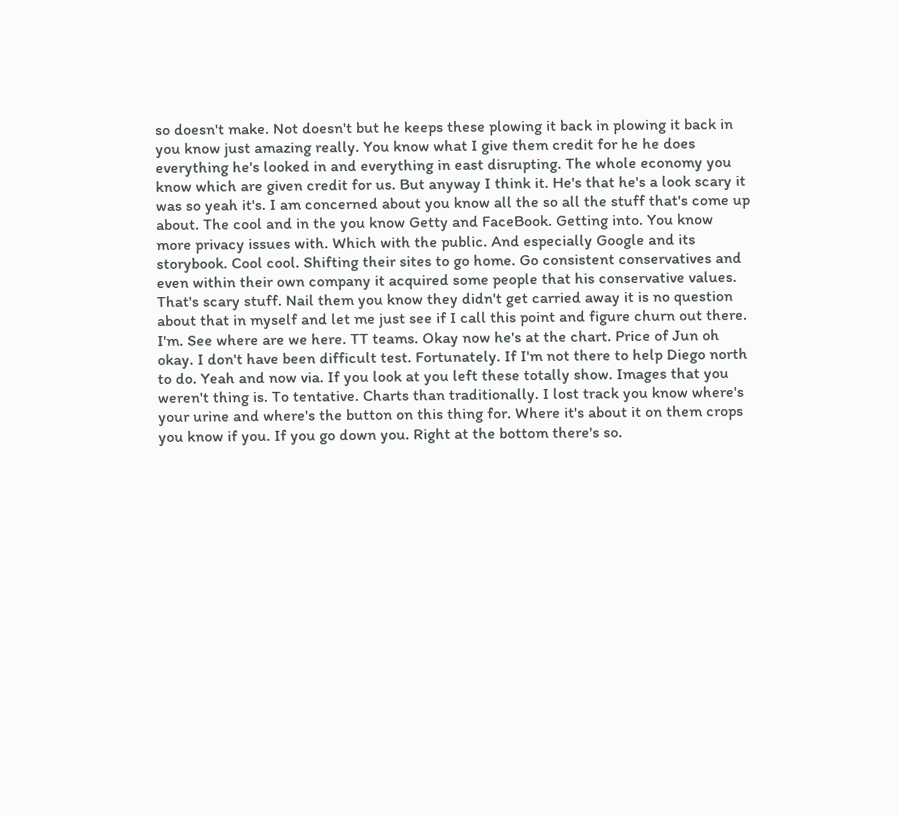so doesn't make. Not doesn't but he keeps these plowing it back in plowing it back in you know just amazing really. You know what I give them credit for he he does everything he's looked in and everything in east disrupting. The whole economy you know which are given credit for us. But anyway I think it. He's that he's a look scary it was so yeah it's. I am concerned about you know all the so all the stuff that's come up about. The cool and in the you know Getty and FaceBook. Getting into. You know more privacy issues with. Which with the public. And especially Google and its storybook. Cool cool. Shifting their sites to go home. Go consistent conservatives and even within their own company it acquired some people that his conservative values. That's scary stuff. Nail them you know they didn't get carried away it is no question about that in myself and let me just see if I call this point and figure churn out there. I'm. See where are we here. TT teams. Okay now he's at the chart. Price of Jun oh okay. I don't have been difficult test. Fortunately. If I'm not there to help Diego north to do. Yeah and now via. If you look at you left these totally show. Images that you weren't thing is. To tentative. Charts than traditionally. I lost track you know where's your urine and where's the button on this thing for. Where it's about it on them crops you know if you. If you go down you. Right at the bottom there's so.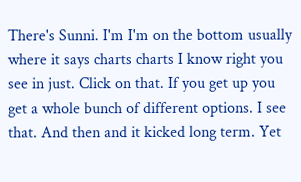There's Sunni. I'm I'm on the bottom usually where it says charts charts I know right you see in just. Click on that. If you get up you get a whole bunch of different options. I see that. And then and it kicked long term. Yet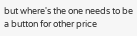but where's the one needs to be a button for other price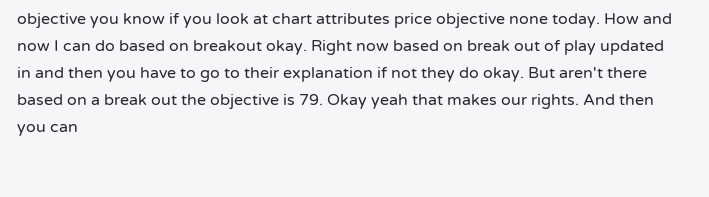objective you know if you look at chart attributes price objective none today. How and now I can do based on breakout okay. Right now based on break out of play updated in and then you have to go to their explanation if not they do okay. But aren't there based on a break out the objective is 79. Okay yeah that makes our rights. And then you can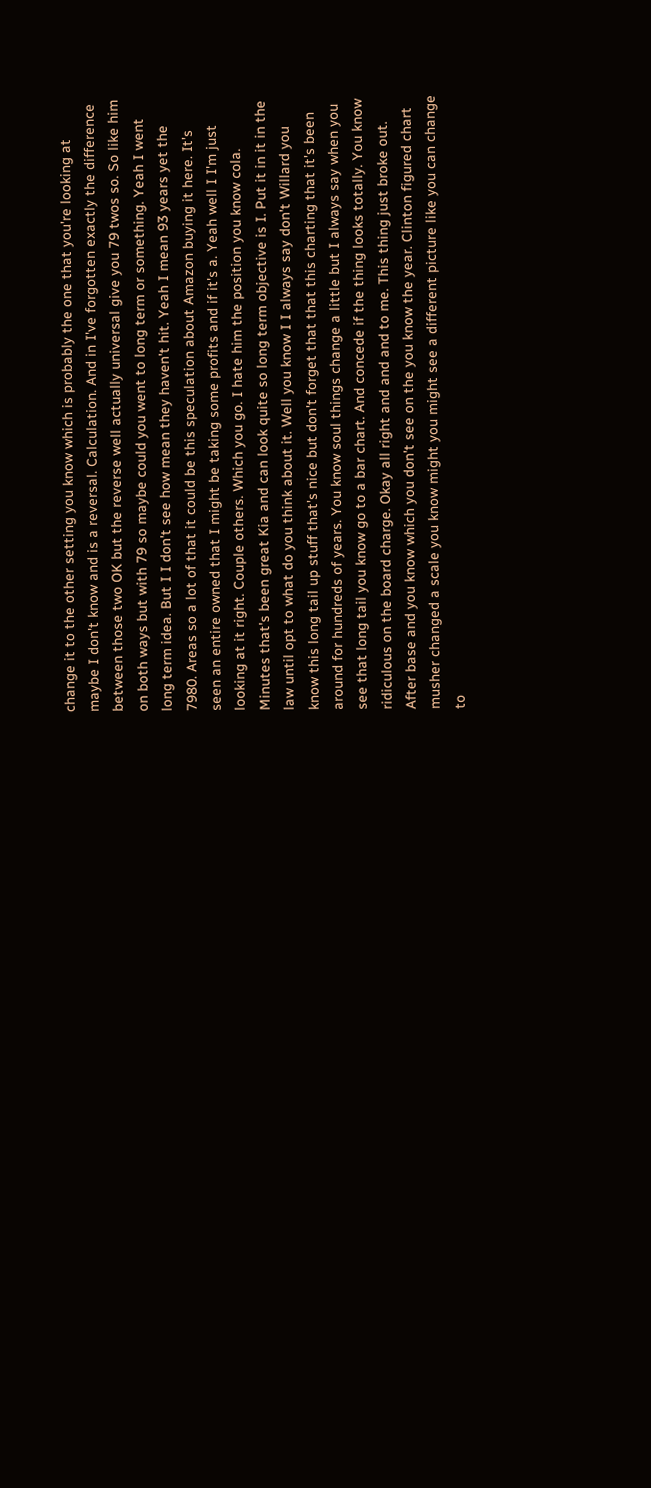change it to the other setting you know which is probably the one that you're looking at maybe I don't know and is a reversal. Calculation. And in I've forgotten exactly the difference between those two OK but the reverse well actually universal give you 79 twos so. So like him on both ways but with 79 so maybe could you went to long term or something. Yeah I went long term idea. But I I don't see how mean they haven't hit. Yeah I mean 93 years yet the 7980. Areas so a lot of that it could be this speculation about Amazon buying it here. It's seen an entire owned that I might be taking some profits and if it's a. Yeah well I I'm just looking at it right. Couple others. Which you go. I hate him the position you know cola. Minutes that's been great Kia and can look quite so long term objective is I. Put it in it in the law until opt to what do you think about it. Well you know I I always say don't Willard you know this long tail up stuff that's nice but don't forget that that this charting that it's been around for hundreds of years. You know soul things change a little but I always say when you see that long tail you know go to a bar chart. And concede if the thing looks totally. You know ridiculous on the board charge. Okay all right and and and to me. This thing just broke out. After base and you know which you don't see on the you know the year. Clinton figured chart musher changed a scale you know might you might see a different picture like you can change to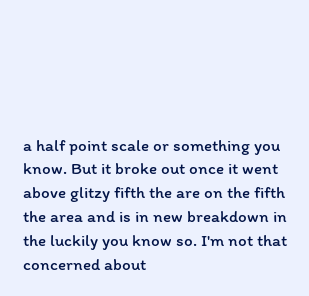a half point scale or something you know. But it broke out once it went above glitzy fifth the are on the fifth the area and is in new breakdown in the luckily you know so. I'm not that concerned about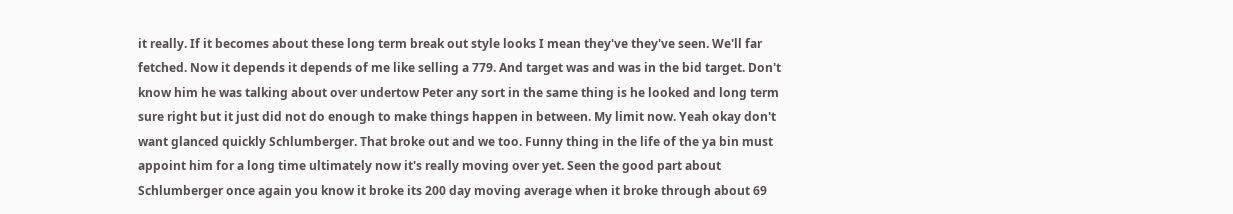it really. If it becomes about these long term break out style looks I mean they've they've seen. We'll far fetched. Now it depends it depends of me like selling a 779. And target was and was in the bid target. Don't know him he was talking about over undertow Peter any sort in the same thing is he looked and long term sure right but it just did not do enough to make things happen in between. My limit now. Yeah okay don't want glanced quickly Schlumberger. That broke out and we too. Funny thing in the life of the ya bin must appoint him for a long time ultimately now it's really moving over yet. Seen the good part about Schlumberger once again you know it broke its 200 day moving average when it broke through about 69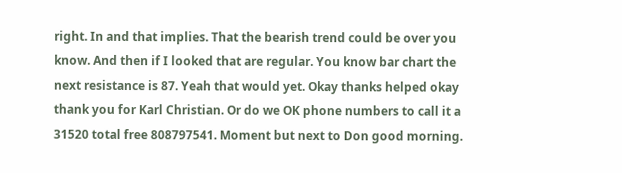right. In and that implies. That the bearish trend could be over you know. And then if I looked that are regular. You know bar chart the next resistance is 87. Yeah that would yet. Okay thanks helped okay thank you for Karl Christian. Or do we OK phone numbers to call it a 31520 total free 808797541. Moment but next to Don good morning.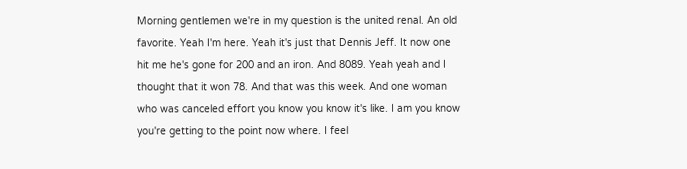Morning gentlemen we're in my question is the united renal. An old favorite. Yeah I'm here. Yeah it's just that Dennis Jeff. It now one hit me he's gone for 200 and an iron. And 8089. Yeah yeah and I thought that it won 78. And that was this week. And one woman who was canceled effort you know you know it's like. I am you know you're getting to the point now where. I feel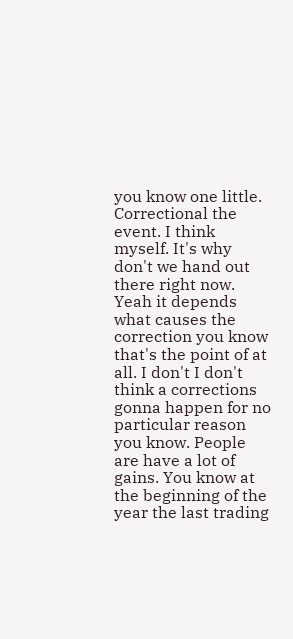you know one little. Correctional the event. I think myself. It's why don't we hand out there right now. Yeah it depends what causes the correction you know that's the point of at all. I don't I don't think a corrections gonna happen for no particular reason you know. People are have a lot of gains. You know at the beginning of the year the last trading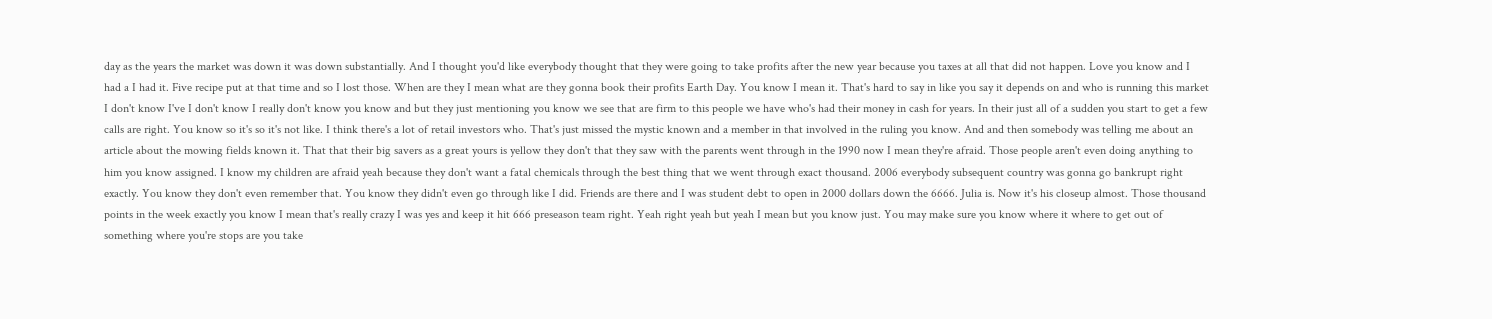day as the years the market was down it was down substantially. And I thought you'd like everybody thought that they were going to take profits after the new year because you taxes at all that did not happen. Love you know and I had a I had it. Five recipe put at that time and so I lost those. When are they I mean what are they gonna book their profits Earth Day. You know I mean it. That's hard to say in like you say it depends on and who is running this market I don't know I've I don't know I really don't know you know and but they just mentioning you know we see that are firm to this people we have who's had their money in cash for years. In their just all of a sudden you start to get a few calls are right. You know so it's so it's not like. I think there's a lot of retail investors who. That's just missed the mystic known and a member in that involved in the ruling you know. And and then somebody was telling me about an article about the mowing fields known it. That that their big savers as a great yours is yellow they don't that they saw with the parents went through in the 1990 now I mean they're afraid. Those people aren't even doing anything to him you know assigned. I know my children are afraid yeah because they don't want a fatal chemicals through the best thing that we went through exact thousand. 2006 everybody subsequent country was gonna go bankrupt right exactly. You know they don't even remember that. You know they didn't even go through like I did. Friends are there and I was student debt to open in 2000 dollars down the 6666. Julia is. Now it's his closeup almost. Those thousand points in the week exactly you know I mean that's really crazy I was yes and keep it hit 666 preseason team right. Yeah right yeah but yeah I mean but you know just. You may make sure you know where it where to get out of something where you're stops are you take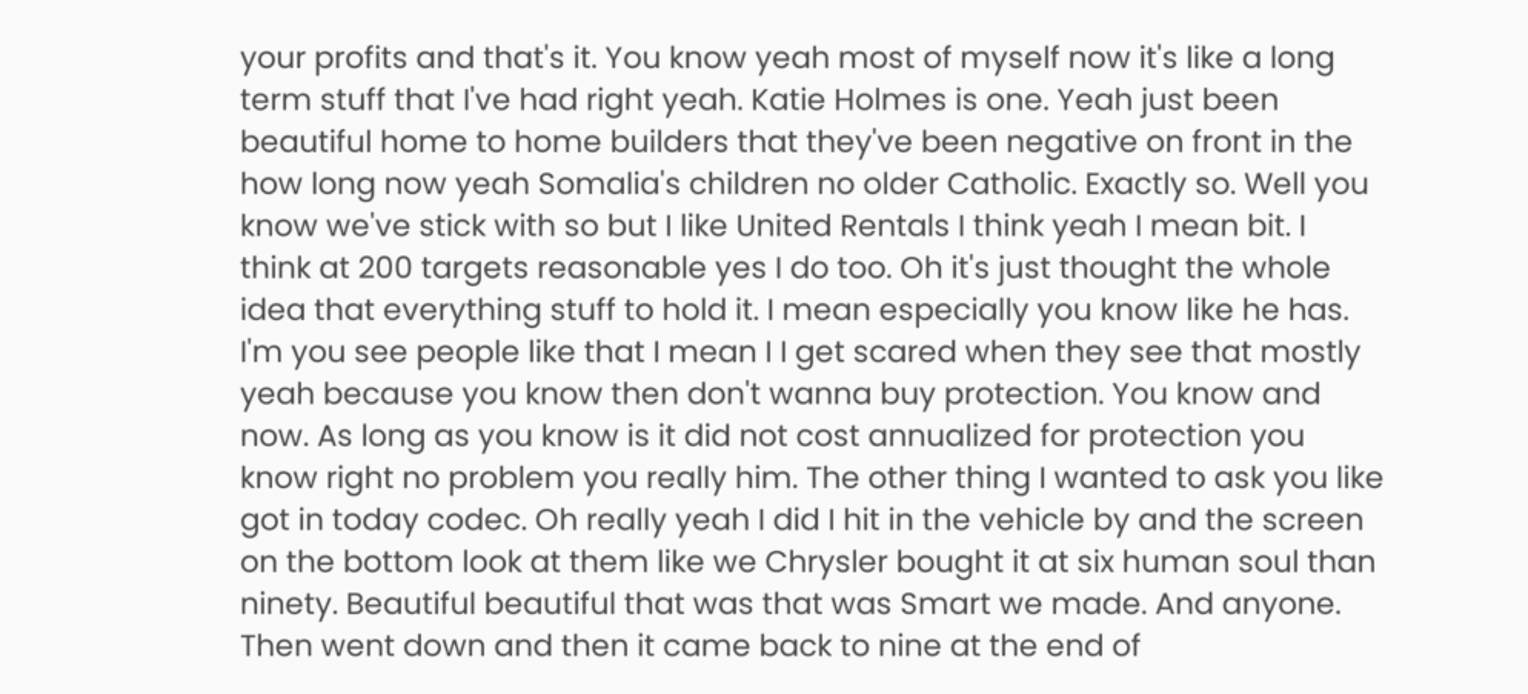your profits and that's it. You know yeah most of myself now it's like a long term stuff that I've had right yeah. Katie Holmes is one. Yeah just been beautiful home to home builders that they've been negative on front in the how long now yeah Somalia's children no older Catholic. Exactly so. Well you know we've stick with so but I like United Rentals I think yeah I mean bit. I think at 200 targets reasonable yes I do too. Oh it's just thought the whole idea that everything stuff to hold it. I mean especially you know like he has. I'm you see people like that I mean I I get scared when they see that mostly yeah because you know then don't wanna buy protection. You know and now. As long as you know is it did not cost annualized for protection you know right no problem you really him. The other thing I wanted to ask you like got in today codec. Oh really yeah I did I hit in the vehicle by and the screen on the bottom look at them like we Chrysler bought it at six human soul than ninety. Beautiful beautiful that was that was Smart we made. And anyone. Then went down and then it came back to nine at the end of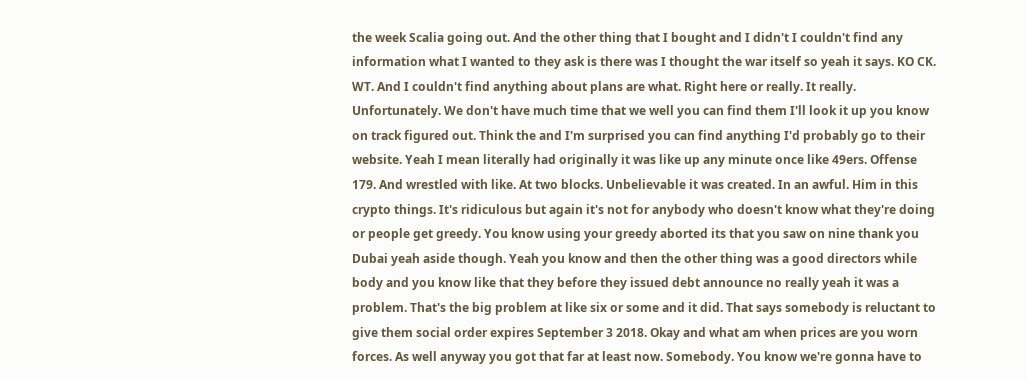the week Scalia going out. And the other thing that I bought and I didn't I couldn't find any information what I wanted to they ask is there was I thought the war itself so yeah it says. KO CK. WT. And I couldn't find anything about plans are what. Right here or really. It really. Unfortunately. We don't have much time that we well you can find them I'll look it up you know on track figured out. Think the and I'm surprised you can find anything I'd probably go to their website. Yeah I mean literally had originally it was like up any minute once like 49ers. Offense 179. And wrestled with like. At two blocks. Unbelievable it was created. In an awful. Him in this crypto things. It's ridiculous but again it's not for anybody who doesn't know what they're doing or people get greedy. You know using your greedy aborted its that you saw on nine thank you Dubai yeah aside though. Yeah you know and then the other thing was a good directors while body and you know like that they before they issued debt announce no really yeah it was a problem. That's the big problem at like six or some and it did. That says somebody is reluctant to give them social order expires September 3 2018. Okay and what am when prices are you worn forces. As well anyway you got that far at least now. Somebody. You know we're gonna have to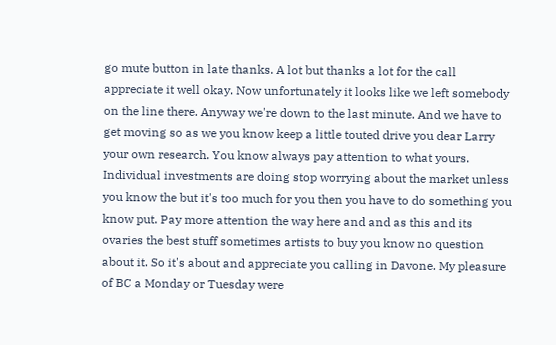go mute button in late thanks. A lot but thanks a lot for the call appreciate it well okay. Now unfortunately it looks like we left somebody on the line there. Anyway we're down to the last minute. And we have to get moving so as we you know keep a little touted drive you dear Larry your own research. You know always pay attention to what yours. Individual investments are doing stop worrying about the market unless you know the but it's too much for you then you have to do something you know put. Pay more attention the way here and and as this and its ovaries the best stuff sometimes artists to buy you know no question about it. So it's about and appreciate you calling in Davone. My pleasure of BC a Monday or Tuesday were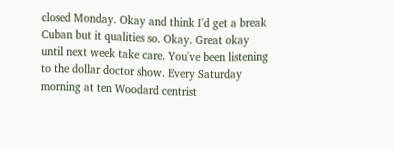closed Monday. Okay and think I'd get a break Cuban but it qualities so. Okay. Great okay until next week take care. You've been listening to the dollar doctor show. Every Saturday morning at ten Woodard centrist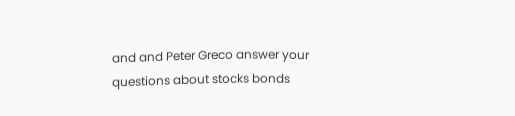and and Peter Greco answer your questions about stocks bonds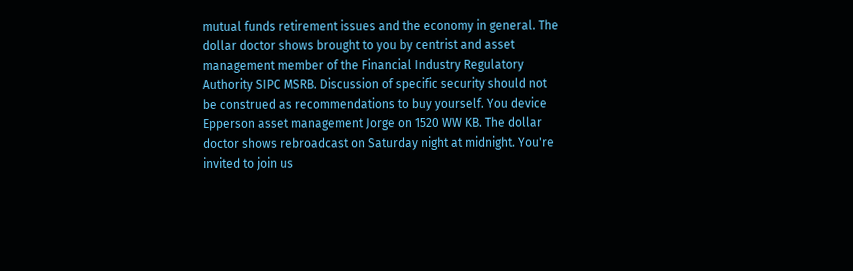mutual funds retirement issues and the economy in general. The dollar doctor shows brought to you by centrist and asset management member of the Financial Industry Regulatory Authority SIPC MSRB. Discussion of specific security should not be construed as recommendations to buy yourself. You device Epperson asset management Jorge on 1520 WW KB. The dollar doctor shows rebroadcast on Saturday night at midnight. You're invited to join us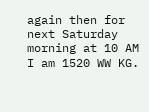again then for next Saturday morning at 10 AM I am 1520 WW KG.